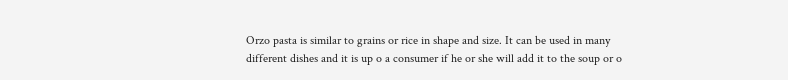Orzo pasta is similar to grains or rice in shape and size. It can be used in many different dishes and it is up o a consumer if he or she will add it to the soup or o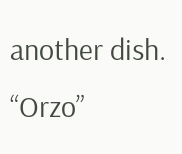another dish. “Orzo”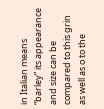in Italian means “barley” its appearance and size can be compared to this grin as well as o to the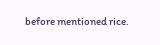before mentioned rice.